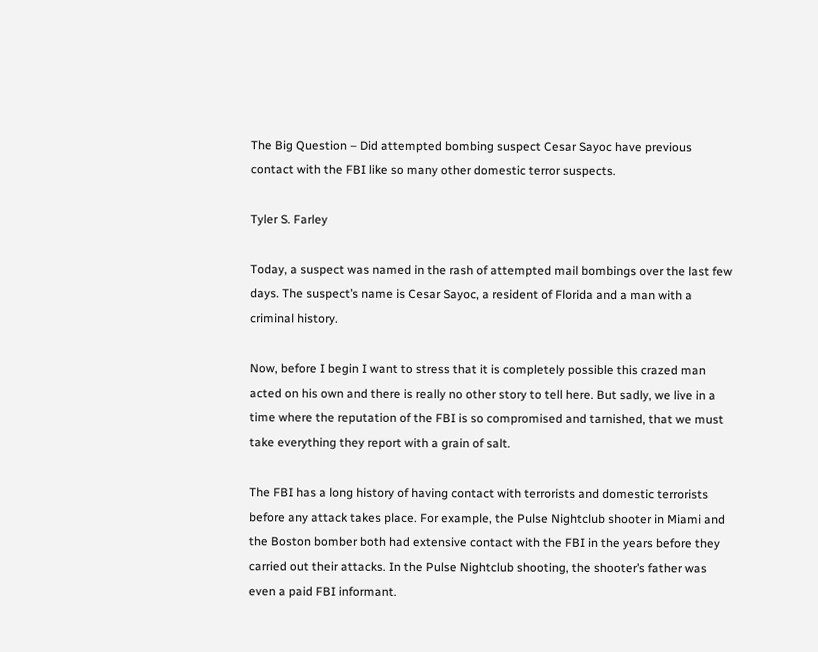The Big Question – Did attempted bombing suspect Cesar Sayoc have previous contact with the FBI like so many other domestic terror suspects.

Tyler S. Farley

Today, a suspect was named in the rash of attempted mail bombings over the last few days. The suspect’s name is Cesar Sayoc, a resident of Florida and a man with a criminal history.

Now, before I begin I want to stress that it is completely possible this crazed man acted on his own and there is really no other story to tell here. But sadly, we live in a time where the reputation of the FBI is so compromised and tarnished, that we must take everything they report with a grain of salt.

The FBI has a long history of having contact with terrorists and domestic terrorists before any attack takes place. For example, the Pulse Nightclub shooter in Miami and the Boston bomber both had extensive contact with the FBI in the years before they carried out their attacks. In the Pulse Nightclub shooting, the shooter’s father was even a paid FBI informant.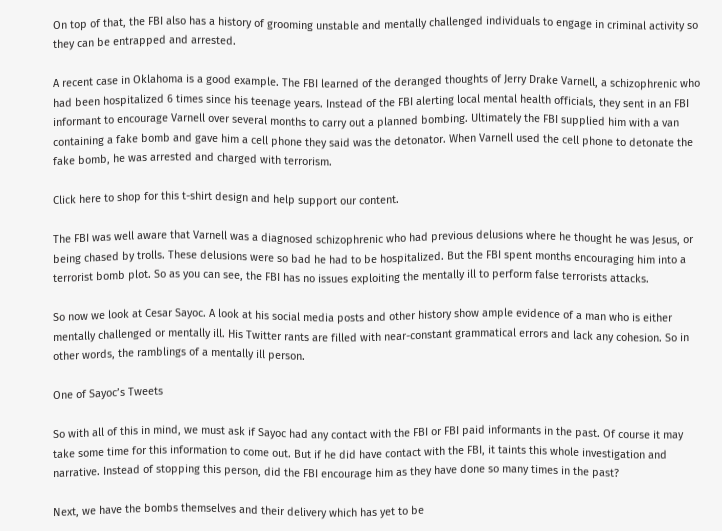On top of that, the FBI also has a history of grooming unstable and mentally challenged individuals to engage in criminal activity so they can be entrapped and arrested.

A recent case in Oklahoma is a good example. The FBI learned of the deranged thoughts of Jerry Drake Varnell, a schizophrenic who had been hospitalized 6 times since his teenage years. Instead of the FBI alerting local mental health officials, they sent in an FBI informant to encourage Varnell over several months to carry out a planned bombing. Ultimately the FBI supplied him with a van containing a fake bomb and gave him a cell phone they said was the detonator. When Varnell used the cell phone to detonate the fake bomb, he was arrested and charged with terrorism.

Click here to shop for this t-shirt design and help support our content.

The FBI was well aware that Varnell was a diagnosed schizophrenic who had previous delusions where he thought he was Jesus, or being chased by trolls. These delusions were so bad he had to be hospitalized. But the FBI spent months encouraging him into a terrorist bomb plot. So as you can see, the FBI has no issues exploiting the mentally ill to perform false terrorists attacks.

So now we look at Cesar Sayoc. A look at his social media posts and other history show ample evidence of a man who is either mentally challenged or mentally ill. His Twitter rants are filled with near-constant grammatical errors and lack any cohesion. So in other words, the ramblings of a mentally ill person.

One of Sayoc’s Tweets

So with all of this in mind, we must ask if Sayoc had any contact with the FBI or FBI paid informants in the past. Of course it may take some time for this information to come out. But if he did have contact with the FBI, it taints this whole investigation and narrative. Instead of stopping this person, did the FBI encourage him as they have done so many times in the past?

Next, we have the bombs themselves and their delivery which has yet to be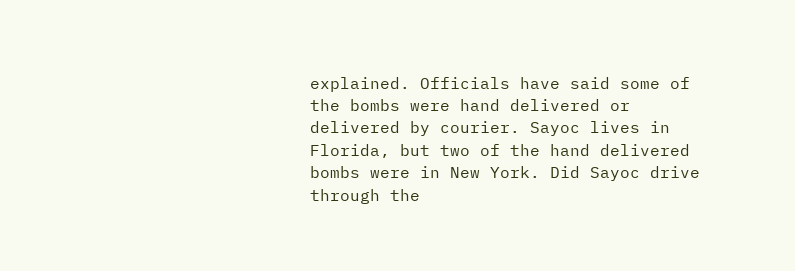explained. Officials have said some of the bombs were hand delivered or delivered by courier. Sayoc lives in Florida, but two of the hand delivered bombs were in New York. Did Sayoc drive through the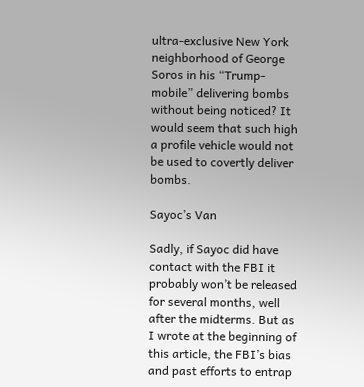ultra-exclusive New York neighborhood of George Soros in his “Trump-mobile” delivering bombs without being noticed? It would seem that such high a profile vehicle would not be used to covertly deliver bombs.

Sayoc’s Van

Sadly, if Sayoc did have contact with the FBI it probably won’t be released for several months, well after the midterms. But as I wrote at the beginning of this article, the FBI’s bias and past efforts to entrap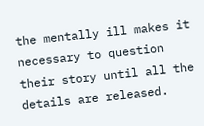the mentally ill makes it necessary to question their story until all the details are released.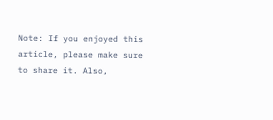Note: If you enjoyed this article, please make sure to share it. Also,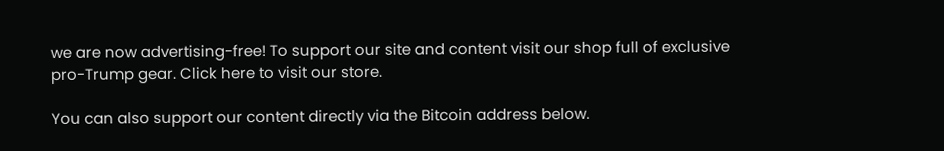we are now advertising-free! To support our site and content visit our shop full of exclusive pro-Trump gear. Click here to visit our store.

You can also support our content directly via the Bitcoin address below.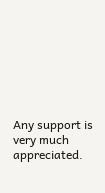Any support is very much appreciated.